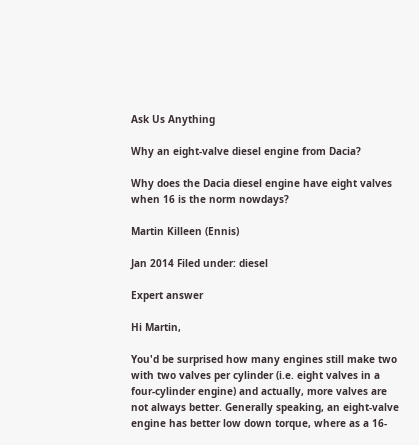Ask Us Anything

Why an eight-valve diesel engine from Dacia?

Why does the Dacia diesel engine have eight valves when 16 is the norm nowdays?

Martin Killeen (Ennis)

Jan 2014 Filed under: diesel

Expert answer

Hi Martin,

You'd be surprised how many engines still make two with two valves per cylinder (i.e. eight valves in a four-cylinder engine) and actually, more valves are not always better. Generally speaking, an eight-valve engine has better low down torque, where as a 16-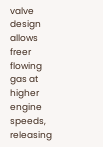valve design allows freer flowing gas at higher engine speeds, releasing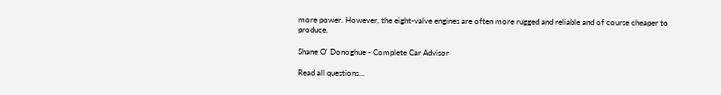more power. However, the eight-valve engines are often more rugged and reliable and of course cheaper to produce.

Shane O' Donoghue - Complete Car Advisor

Read all questions...